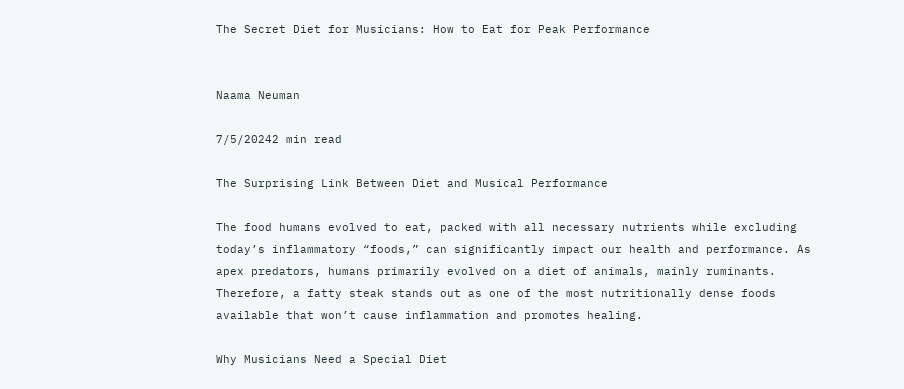The Secret Diet for Musicians: How to Eat for Peak Performance


Naama Neuman

7/5/20242 min read

The Surprising Link Between Diet and Musical Performance

The food humans evolved to eat, packed with all necessary nutrients while excluding today’s inflammatory “foods,” can significantly impact our health and performance. As apex predators, humans primarily evolved on a diet of animals, mainly ruminants. Therefore, a fatty steak stands out as one of the most nutritionally dense foods available that won’t cause inflammation and promotes healing.

Why Musicians Need a Special Diet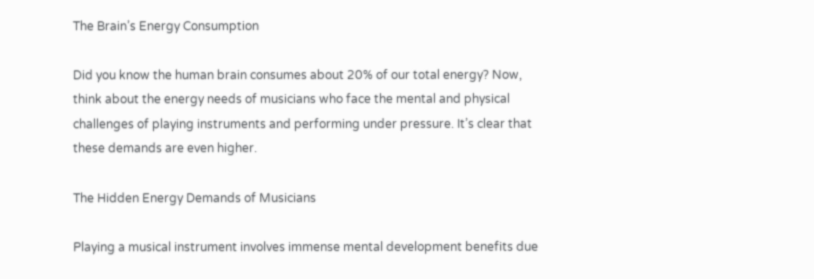The Brain’s Energy Consumption

Did you know the human brain consumes about 20% of our total energy? Now, think about the energy needs of musicians who face the mental and physical challenges of playing instruments and performing under pressure. It’s clear that these demands are even higher.

The Hidden Energy Demands of Musicians

Playing a musical instrument involves immense mental development benefits due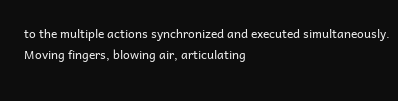to the multiple actions synchronized and executed simultaneously. Moving fingers, blowing air, articulating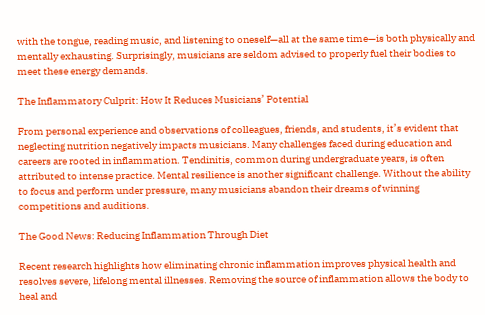with the tongue, reading music, and listening to oneself—all at the same time—is both physically and mentally exhausting. Surprisingly, musicians are seldom advised to properly fuel their bodies to meet these energy demands.

The Inflammatory Culprit: How It Reduces Musicians’ Potential

From personal experience and observations of colleagues, friends, and students, it’s evident that neglecting nutrition negatively impacts musicians. Many challenges faced during education and careers are rooted in inflammation. Tendinitis, common during undergraduate years, is often attributed to intense practice. Mental resilience is another significant challenge. Without the ability to focus and perform under pressure, many musicians abandon their dreams of winning competitions and auditions.

The Good News: Reducing Inflammation Through Diet

Recent research highlights how eliminating chronic inflammation improves physical health and resolves severe, lifelong mental illnesses. Removing the source of inflammation allows the body to heal and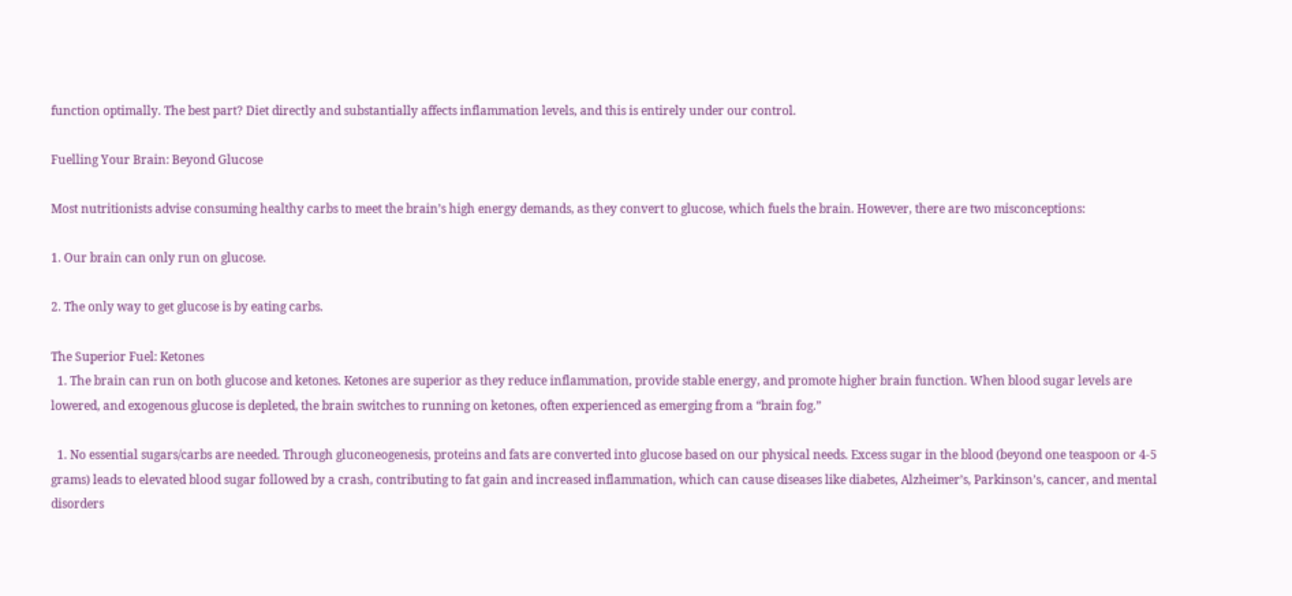function optimally. The best part? Diet directly and substantially affects inflammation levels, and this is entirely under our control.

Fuelling Your Brain: Beyond Glucose

Most nutritionists advise consuming healthy carbs to meet the brain’s high energy demands, as they convert to glucose, which fuels the brain. However, there are two misconceptions:

1. Our brain can only run on glucose.

2. The only way to get glucose is by eating carbs.

The Superior Fuel: Ketones
  1. The brain can run on both glucose and ketones. Ketones are superior as they reduce inflammation, provide stable energy, and promote higher brain function. When blood sugar levels are lowered, and exogenous glucose is depleted, the brain switches to running on ketones, often experienced as emerging from a “brain fog.”

  1. No essential sugars/carbs are needed. Through gluconeogenesis, proteins and fats are converted into glucose based on our physical needs. Excess sugar in the blood (beyond one teaspoon or 4-5 grams) leads to elevated blood sugar followed by a crash, contributing to fat gain and increased inflammation, which can cause diseases like diabetes, Alzheimer’s, Parkinson’s, cancer, and mental disorders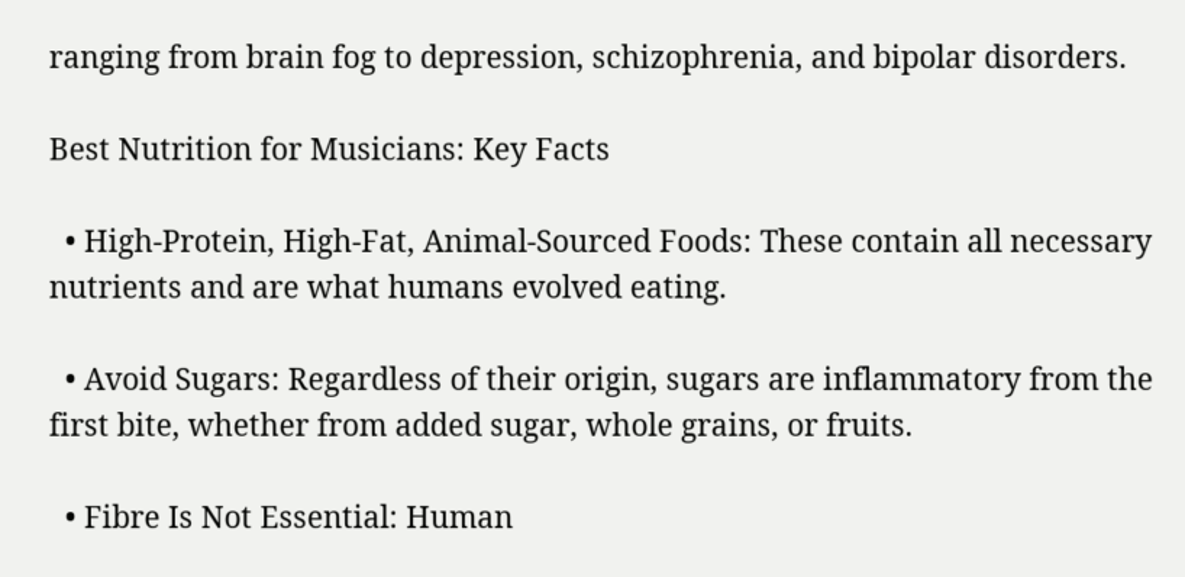ranging from brain fog to depression, schizophrenia, and bipolar disorders.

Best Nutrition for Musicians: Key Facts

  • High-Protein, High-Fat, Animal-Sourced Foods: These contain all necessary nutrients and are what humans evolved eating.

  • Avoid Sugars: Regardless of their origin, sugars are inflammatory from the first bite, whether from added sugar, whole grains, or fruits.

  • Fibre Is Not Essential: Human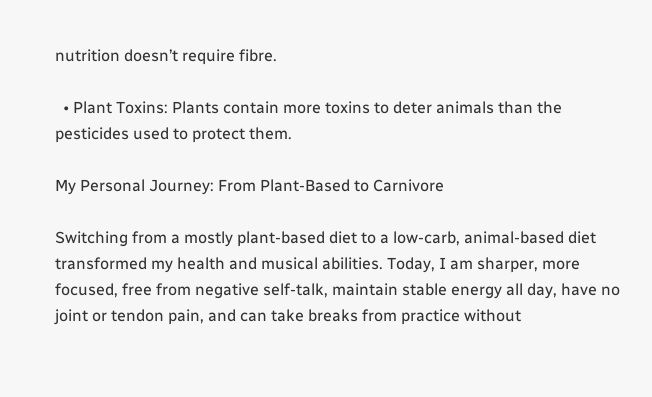nutrition doesn’t require fibre.

  • Plant Toxins: Plants contain more toxins to deter animals than the pesticides used to protect them.

My Personal Journey: From Plant-Based to Carnivore

Switching from a mostly plant-based diet to a low-carb, animal-based diet transformed my health and musical abilities. Today, I am sharper, more focused, free from negative self-talk, maintain stable energy all day, have no joint or tendon pain, and can take breaks from practice without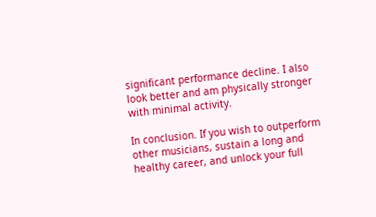significant performance decline. I also look better and am physically stronger with minimal activity.

In conclusion. If you wish to outperform other musicians, sustain a long and healthy career, and unlock your full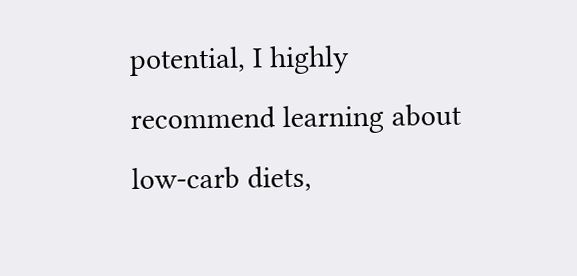potential, I highly recommend learning about low-carb diets,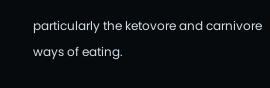particularly the ketovore and carnivore ways of eating.